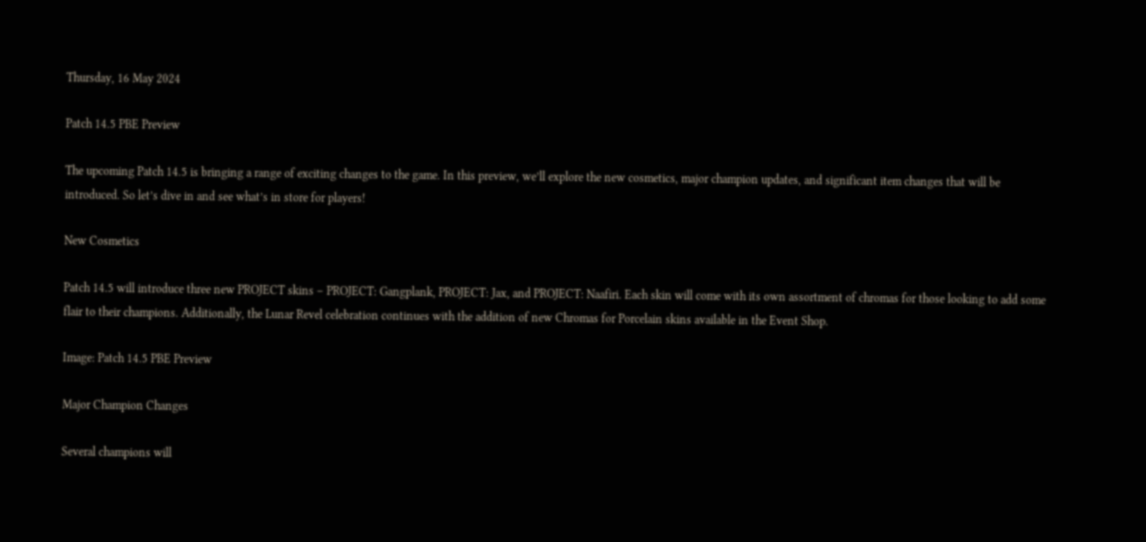Thursday, 16 May 2024

Patch 14.5 PBE Preview

The upcoming Patch 14.5 is bringing a range of exciting changes to the game. In this preview, we’ll explore the new cosmetics, major champion updates, and significant item changes that will be introduced. So let’s dive in and see what’s in store for players!

New Cosmetics

Patch 14.5 will introduce three new PROJECT skins – PROJECT: Gangplank, PROJECT: Jax, and PROJECT: Naafiri. Each skin will come with its own assortment of chromas for those looking to add some flair to their champions. Additionally, the Lunar Revel celebration continues with the addition of new Chromas for Porcelain skins available in the Event Shop.

Image: Patch 14.5 PBE Preview

Major Champion Changes

Several champions will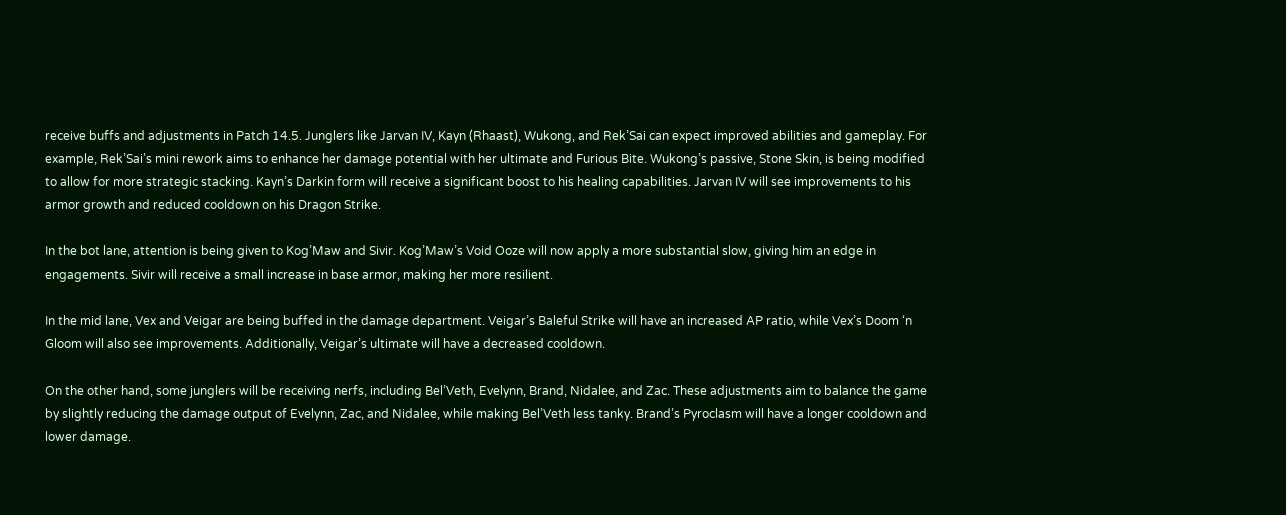receive buffs and adjustments in Patch 14.5. Junglers like Jarvan IV, Kayn (Rhaast), Wukong, and Rek’Sai can expect improved abilities and gameplay. For example, Rek’Sai’s mini rework aims to enhance her damage potential with her ultimate and Furious Bite. Wukong’s passive, Stone Skin, is being modified to allow for more strategic stacking. Kayn’s Darkin form will receive a significant boost to his healing capabilities. Jarvan IV will see improvements to his armor growth and reduced cooldown on his Dragon Strike.

In the bot lane, attention is being given to Kog’Maw and Sivir. Kog’Maw’s Void Ooze will now apply a more substantial slow, giving him an edge in engagements. Sivir will receive a small increase in base armor, making her more resilient.

In the mid lane, Vex and Veigar are being buffed in the damage department. Veigar’s Baleful Strike will have an increased AP ratio, while Vex’s Doom ‘n Gloom will also see improvements. Additionally, Veigar’s ultimate will have a decreased cooldown.

On the other hand, some junglers will be receiving nerfs, including Bel’Veth, Evelynn, Brand, Nidalee, and Zac. These adjustments aim to balance the game by slightly reducing the damage output of Evelynn, Zac, and Nidalee, while making Bel’Veth less tanky. Brand’s Pyroclasm will have a longer cooldown and lower damage.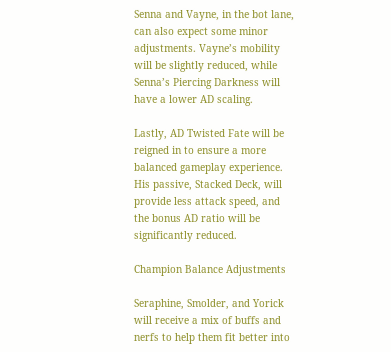Senna and Vayne, in the bot lane, can also expect some minor adjustments. Vayne’s mobility will be slightly reduced, while Senna’s Piercing Darkness will have a lower AD scaling.

Lastly, AD Twisted Fate will be reigned in to ensure a more balanced gameplay experience. His passive, Stacked Deck, will provide less attack speed, and the bonus AD ratio will be significantly reduced.

Champion Balance Adjustments

Seraphine, Smolder, and Yorick will receive a mix of buffs and nerfs to help them fit better into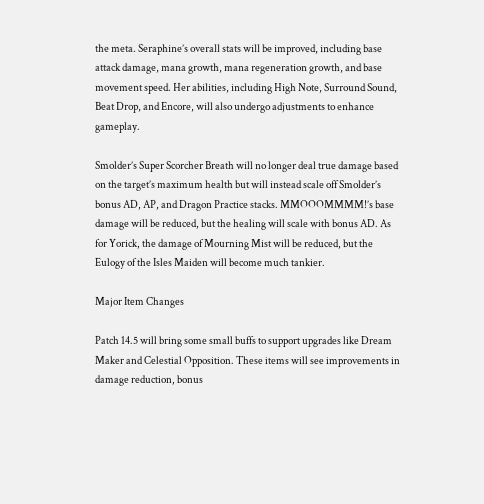the meta. Seraphine’s overall stats will be improved, including base attack damage, mana growth, mana regeneration growth, and base movement speed. Her abilities, including High Note, Surround Sound, Beat Drop, and Encore, will also undergo adjustments to enhance gameplay.

Smolder’s Super Scorcher Breath will no longer deal true damage based on the target’s maximum health but will instead scale off Smolder’s bonus AD, AP, and Dragon Practice stacks. MMOOOMMMM!’s base damage will be reduced, but the healing will scale with bonus AD. As for Yorick, the damage of Mourning Mist will be reduced, but the Eulogy of the Isles Maiden will become much tankier.

Major Item Changes

Patch 14.5 will bring some small buffs to support upgrades like Dream Maker and Celestial Opposition. These items will see improvements in damage reduction, bonus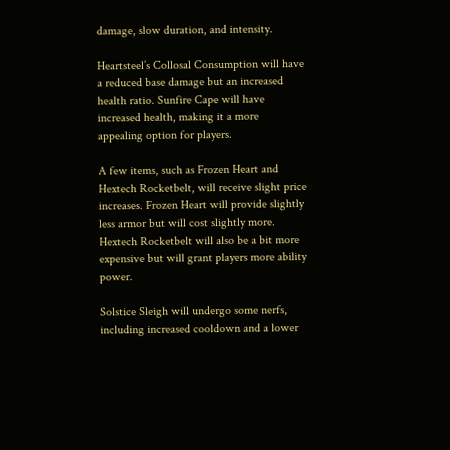damage, slow duration, and intensity.

Heartsteel’s Collosal Consumption will have a reduced base damage but an increased health ratio. Sunfire Cape will have increased health, making it a more appealing option for players.

A few items, such as Frozen Heart and Hextech Rocketbelt, will receive slight price increases. Frozen Heart will provide slightly less armor but will cost slightly more. Hextech Rocketbelt will also be a bit more expensive but will grant players more ability power.

Solstice Sleigh will undergo some nerfs, including increased cooldown and a lower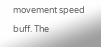movement speed buff. The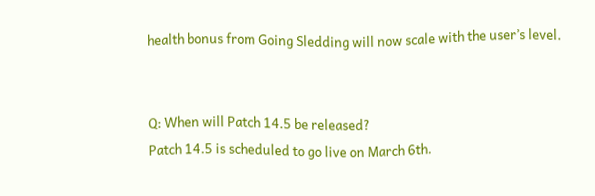health bonus from Going Sledding will now scale with the user’s level.


Q: When will Patch 14.5 be released?
Patch 14.5 is scheduled to go live on March 6th.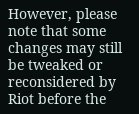However, please note that some changes may still be tweaked or reconsidered by Riot before the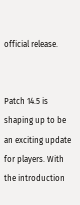official release.


Patch 14.5 is shaping up to be an exciting update for players. With the introduction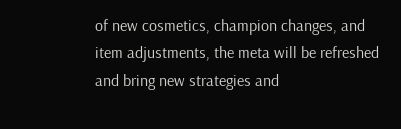of new cosmetics, champion changes, and item adjustments, the meta will be refreshed and bring new strategies and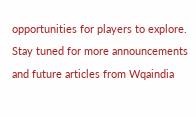opportunities for players to explore. Stay tuned for more announcements and future articles from Wqaindia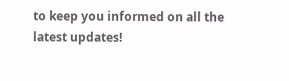to keep you informed on all the latest updates!